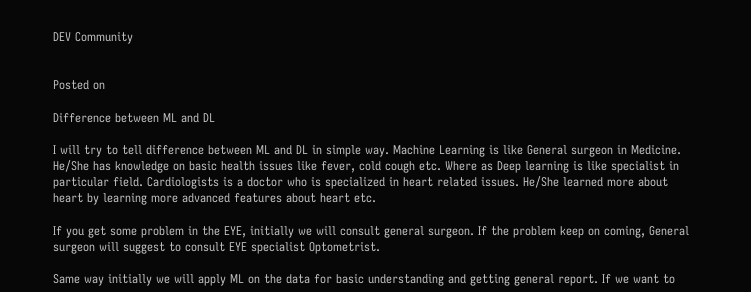DEV Community


Posted on

Difference between ML and DL

I will try to tell difference between ML and DL in simple way. Machine Learning is like General surgeon in Medicine. He/She has knowledge on basic health issues like fever, cold cough etc. Where as Deep learning is like specialist in particular field. Cardiologists is a doctor who is specialized in heart related issues. He/She learned more about heart by learning more advanced features about heart etc.

If you get some problem in the EYE, initially we will consult general surgeon. If the problem keep on coming, General surgeon will suggest to consult EYE specialist Optometrist.

Same way initially we will apply ML on the data for basic understanding and getting general report. If we want to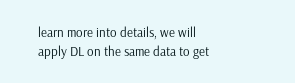learn more into details, we will apply DL on the same data to get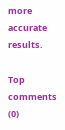more accurate results.

Top comments (0)